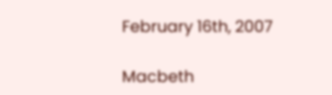February 16th, 2007

Macbeth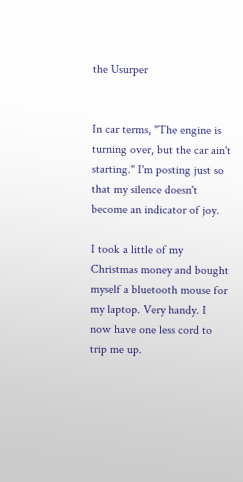the Usurper


In car terms, "The engine is turning over, but the car ain't starting." I'm posting just so that my silence doesn't become an indicator of joy.

I took a little of my Christmas money and bought myself a bluetooth mouse for my laptop. Very handy. I now have one less cord to trip me up.